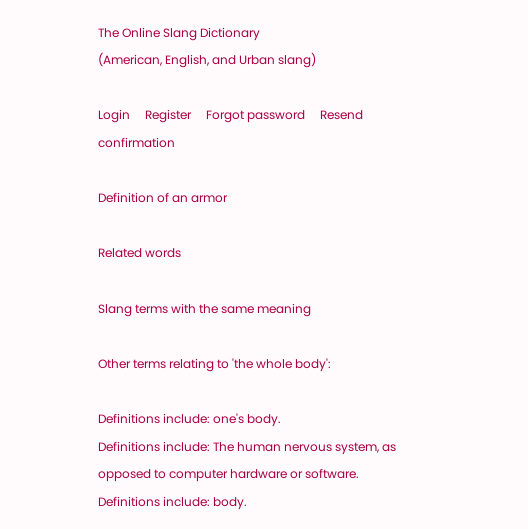The Online Slang Dictionary
(American, English, and Urban slang)

Login     Register     Forgot password     Resend confirmation

Definition of an armor

Related words

Slang terms with the same meaning

Other terms relating to 'the whole body':

Definitions include: one's body.
Definitions include: The human nervous system, as opposed to computer hardware or software.
Definitions include: body.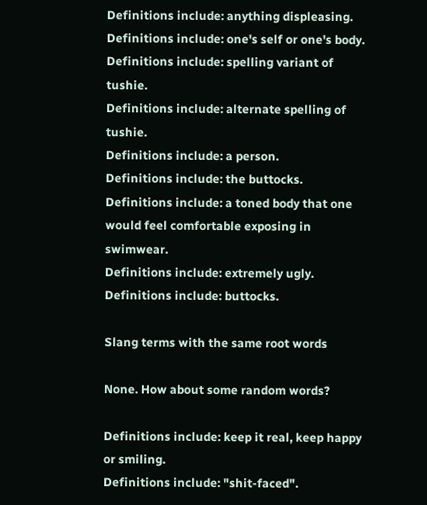Definitions include: anything displeasing.
Definitions include: one's self or one's body.
Definitions include: spelling variant of tushie.
Definitions include: alternate spelling of tushie.
Definitions include: a person.
Definitions include: the buttocks.
Definitions include: a toned body that one would feel comfortable exposing in swimwear.
Definitions include: extremely ugly.
Definitions include: buttocks.

Slang terms with the same root words

None. How about some random words?

Definitions include: keep it real, keep happy or smiling.
Definitions include: "shit-faced".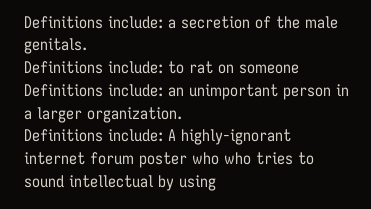Definitions include: a secretion of the male genitals.
Definitions include: to rat on someone
Definitions include: an unimportant person in a larger organization.
Definitions include: A highly-ignorant internet forum poster who who tries to sound intellectual by using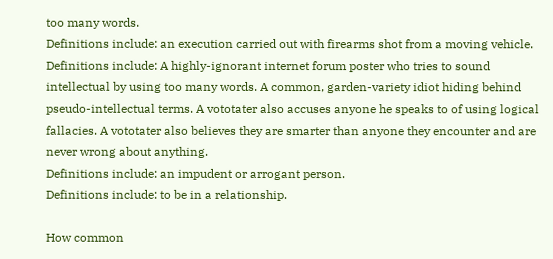too many words.
Definitions include: an execution carried out with firearms shot from a moving vehicle.
Definitions include: A highly-ignorant internet forum poster who tries to sound intellectual by using too many words. A common, garden-variety idiot hiding behind pseudo-intellectual terms. A vototater also accuses anyone he speaks to of using logical fallacies. A vototater also believes they are smarter than anyone they encounter and are never wrong about anything.
Definitions include: an impudent or arrogant person.
Definitions include: to be in a relationship.

How common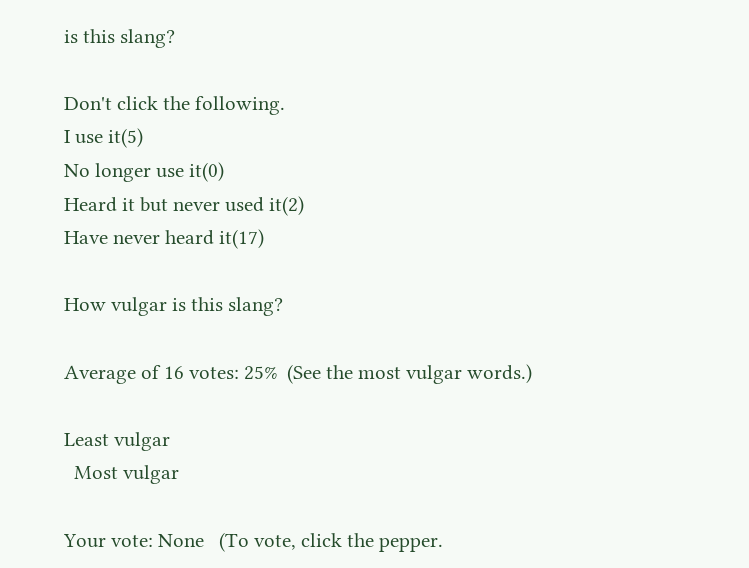is this slang?

Don't click the following.
I use it(5)
No longer use it(0)
Heard it but never used it(2)
Have never heard it(17)

How vulgar is this slang?

Average of 16 votes: 25%  (See the most vulgar words.)

Least vulgar
  Most vulgar

Your vote: None   (To vote, click the pepper.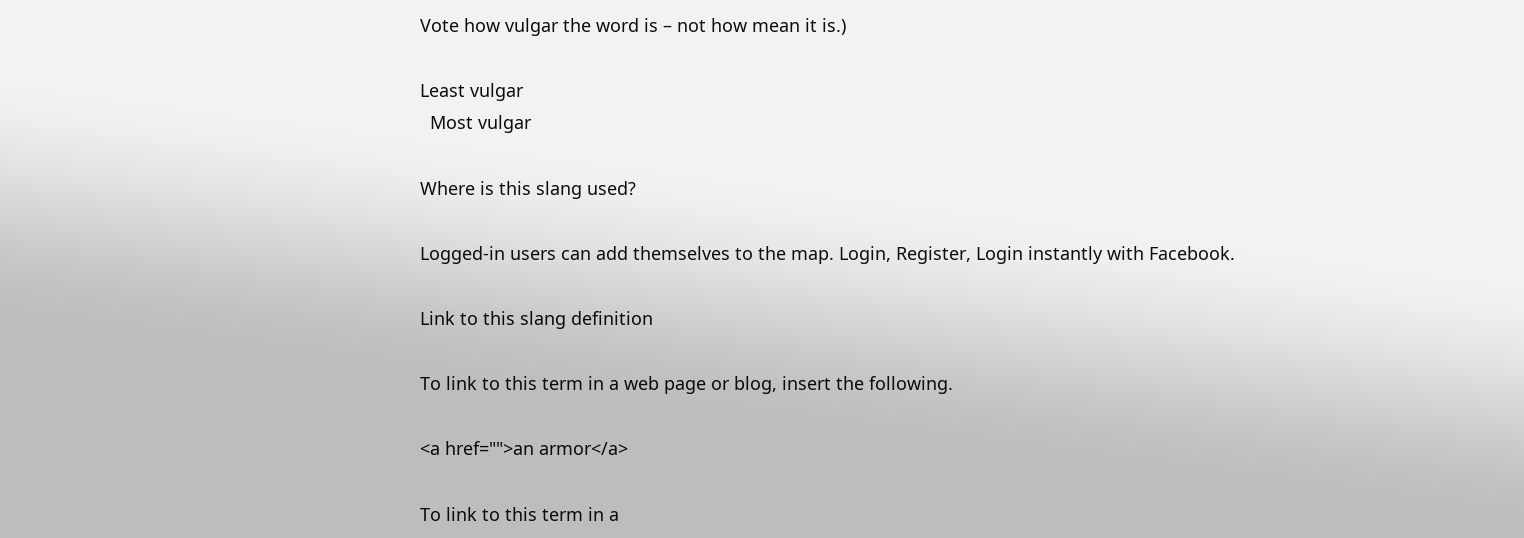Vote how vulgar the word is – not how mean it is.)

Least vulgar
  Most vulgar

Where is this slang used?

Logged-in users can add themselves to the map. Login, Register, Login instantly with Facebook.

Link to this slang definition

To link to this term in a web page or blog, insert the following.

<a href="">an armor</a>

To link to this term in a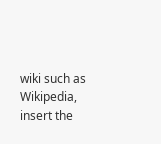wiki such as Wikipedia, insert the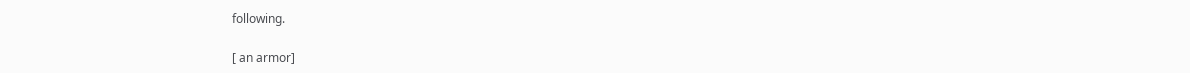following.

[ an armor]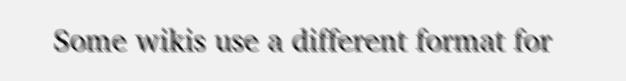Some wikis use a different format for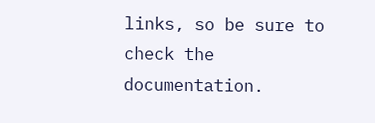links, so be sure to check the documentation.